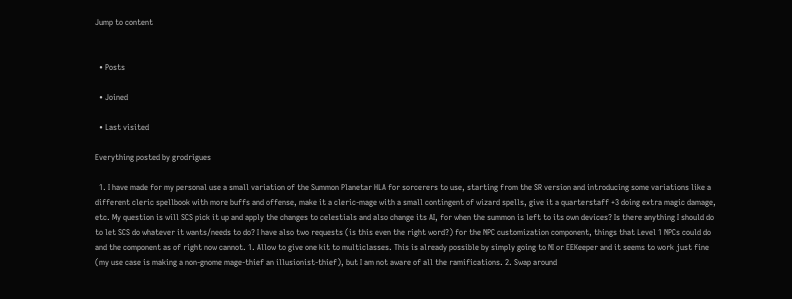Jump to content


  • Posts

  • Joined

  • Last visited

Everything posted by grodrigues

  1. I have made for my personal use a small variation of the Summon Planetar HLA for sorcerers to use, starting from the SR version and introducing some variations like a different cleric spellbook with more buffs and offense, make it a cleric-mage with a small contingent of wizard spells, give it a quarterstaff +3 doing extra magic damage, etc. My question is will SCS pick it up and apply the changes to celestials and also change its AI, for when the summon is left to its own devices? Is there anything I should do to let SCS do whatever it wants/needs to do? I have also two requests (is this even the right word?) for the NPC customization component, things that Level 1 NPCs could do and the component as of right now cannot. 1. Allow to give one kit to multiclasses. This is already possible by simply going to NI or EEKeeper and it seems to work just fine (my use case is making a non-gnome mage-thief an illusionist-thief), but I am not aware of all the ramifications. 2. Swap around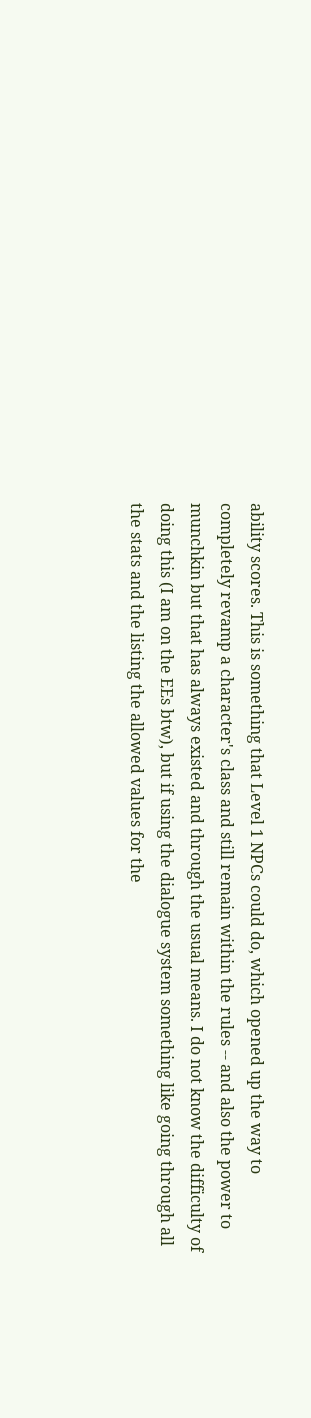ability scores. This is something that Level 1 NPCs could do, which opened up the way to completely revamp a character's class and still remain within the rules -- and also the power to munchkin but that has always existed and through the usual means. I do not know the difficulty of doing this (I am on the EEs btw), but if using the dialogue system something like going through all the stats and the listing the allowed values for the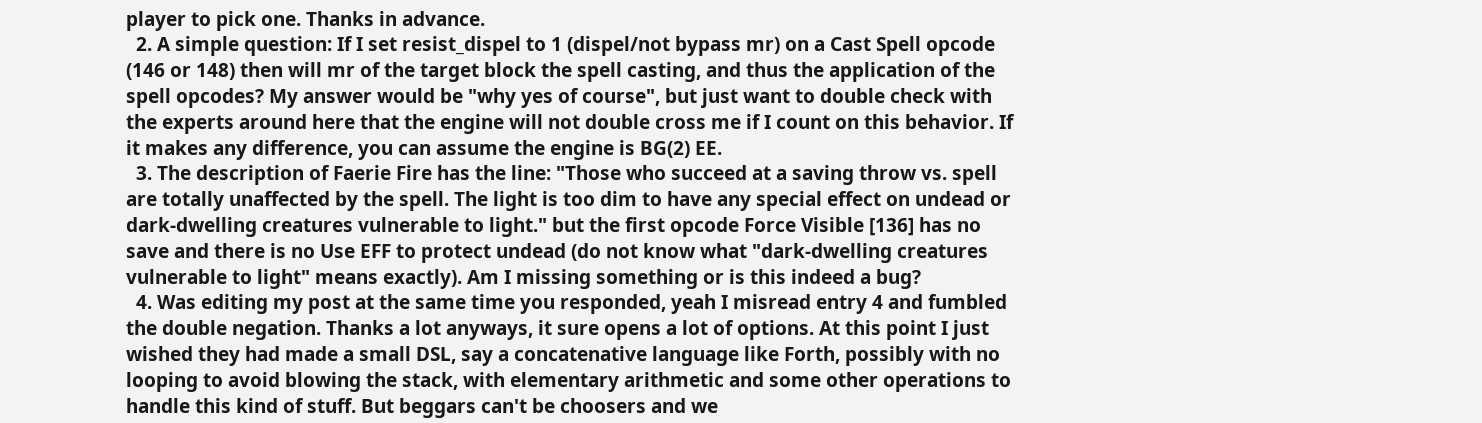player to pick one. Thanks in advance.
  2. A simple question: If I set resist_dispel to 1 (dispel/not bypass mr) on a Cast Spell opcode (146 or 148) then will mr of the target block the spell casting, and thus the application of the spell opcodes? My answer would be "why yes of course", but just want to double check with the experts around here that the engine will not double cross me if I count on this behavior. If it makes any difference, you can assume the engine is BG(2) EE.
  3. The description of Faerie Fire has the line: "Those who succeed at a saving throw vs. spell are totally unaffected by the spell. The light is too dim to have any special effect on undead or dark-dwelling creatures vulnerable to light." but the first opcode Force Visible [136] has no save and there is no Use EFF to protect undead (do not know what "dark-dwelling creatures vulnerable to light" means exactly). Am I missing something or is this indeed a bug?
  4. Was editing my post at the same time you responded, yeah I misread entry 4 and fumbled the double negation. Thanks a lot anyways, it sure opens a lot of options. At this point I just wished they had made a small DSL, say a concatenative language like Forth, possibly with no looping to avoid blowing the stack, with elementary arithmetic and some other operations to handle this kind of stuff. But beggars can't be choosers and we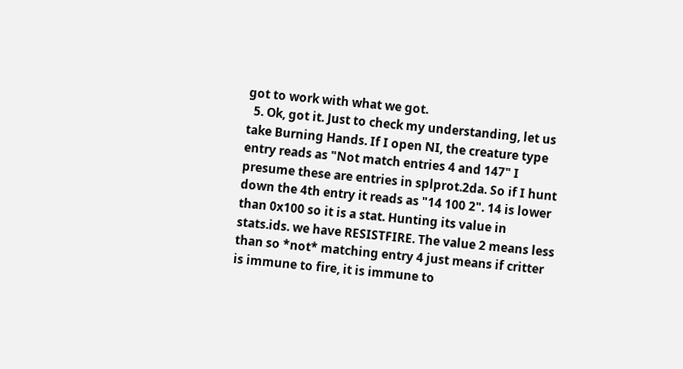got to work with what we got.
  5. Ok, got it. Just to check my understanding, let us take Burning Hands. If I open NI, the creature type entry reads as "Not match entries 4 and 147" I presume these are entries in splprot.2da. So if I hunt down the 4th entry it reads as "14 100 2". 14 is lower than 0x100 so it is a stat. Hunting its value in stats.ids. we have RESISTFIRE. The value 2 means less than so *not* matching entry 4 just means if critter is immune to fire, it is immune to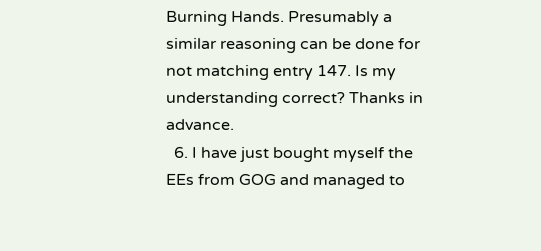Burning Hands. Presumably a similar reasoning can be done for not matching entry 147. Is my understanding correct? Thanks in advance.
  6. I have just bought myself the EEs from GOG and managed to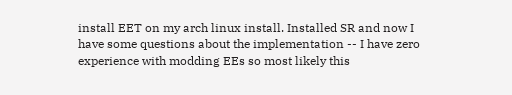install EET on my arch linux install. Installed SR and now I have some questions about the implementation -- I have zero experience with modding EEs so most likely this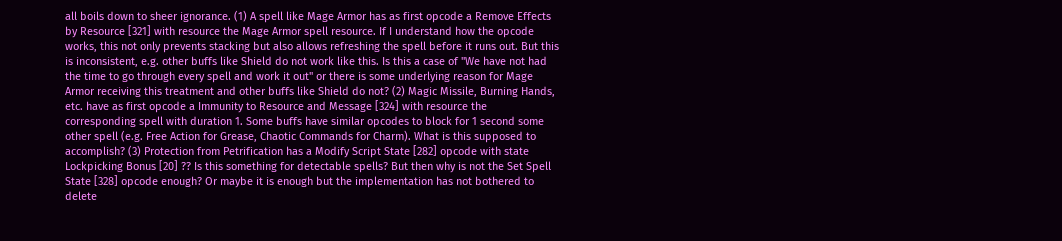all boils down to sheer ignorance. (1) A spell like Mage Armor has as first opcode a Remove Effects by Resource [321] with resource the Mage Armor spell resource. If I understand how the opcode works, this not only prevents stacking but also allows refreshing the spell before it runs out. But this is inconsistent, e.g. other buffs like Shield do not work like this. Is this a case of "We have not had the time to go through every spell and work it out" or there is some underlying reason for Mage Armor receiving this treatment and other buffs like Shield do not? (2) Magic Missile, Burning Hands, etc. have as first opcode a Immunity to Resource and Message [324] with resource the corresponding spell with duration 1. Some buffs have similar opcodes to block for 1 second some other spell (e.g. Free Action for Grease, Chaotic Commands for Charm). What is this supposed to accomplish? (3) Protection from Petrification has a Modify Script State [282] opcode with state Lockpicking Bonus [20] ?? Is this something for detectable spells? But then why is not the Set Spell State [328] opcode enough? Or maybe it is enough but the implementation has not bothered to delete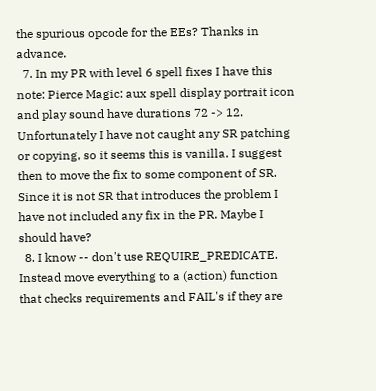the spurious opcode for the EEs? Thanks in advance.
  7. In my PR with level 6 spell fixes I have this note: Pierce Magic: aux spell display portrait icon and play sound have durations 72 -> 12. Unfortunately I have not caught any SR patching or copying, so it seems this is vanilla. I suggest then to move the fix to some component of SR. Since it is not SR that introduces the problem I have not included any fix in the PR. Maybe I should have?
  8. I know -- don't use REQUIRE_PREDICATE. Instead move everything to a (action) function that checks requirements and FAIL's if they are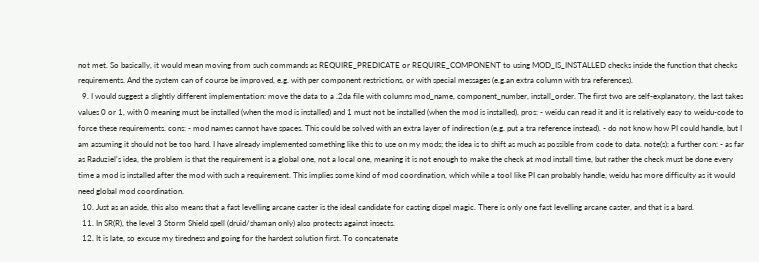not met. So basically, it would mean moving from such commands as REQUIRE_PREDICATE or REQUIRE_COMPONENT to using MOD_IS_INSTALLED checks inside the function that checks requirements. And the system can of course be improved, e.g. with per component restrictions, or with special messages (e.g.an extra column with tra references).
  9. I would suggest a slightly different implementation: move the data to a .2da file with columns mod_name, component_number, install_order. The first two are self-explanatory, the last takes values 0 or 1, with 0 meaning must be installed (when the mod is installed) and 1 must not be installed (when the mod is installed). pros: - weidu can read it and it is relatively easy to weidu-code to force these requirements. cons: - mod names cannot have spaces. This could be solved with an extra layer of indirection (e.g. put a tra reference instead). - do not know how PI could handle, but I am assuming it should not be too hard. I have already implemented something like this to use on my mods; the idea is to shift as much as possible from code to data. note(s): a further con: - as far as Raduziel's idea, the problem is that the requirement is a global one, not a local one, meaning it is not enough to make the check at mod install time, but rather the check must be done every time a mod is installed after the mod with such a requirement. This implies some kind of mod coordination, which while a tool like PI can probably handle, weidu has more difficulty as it would need global mod coordination.
  10. Just as an aside, this also means that a fast levelling arcane caster is the ideal candidate for casting dispel magic. There is only one fast levelling arcane caster, and that is a bard.
  11. In SR(R), the level 3 Storm Shield spell (druid/shaman only) also protects against insects.
  12. It is late, so excuse my tiredness and going for the hardest solution first. To concatenate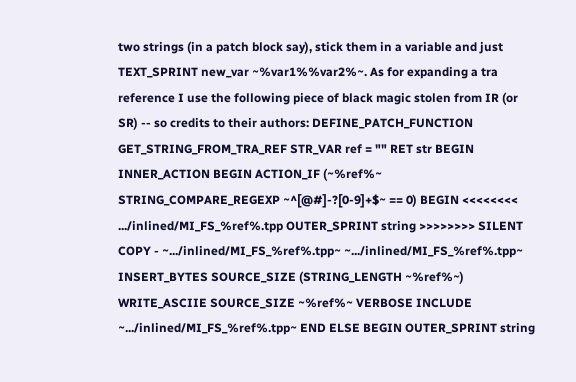two strings (in a patch block say), stick them in a variable and just TEXT_SPRINT new_var ~%var1%%var2%~. As for expanding a tra reference I use the following piece of black magic stolen from IR (or SR) -- so credits to their authors: DEFINE_PATCH_FUNCTION GET_STRING_FROM_TRA_REF STR_VAR ref = "" RET str BEGIN INNER_ACTION BEGIN ACTION_IF (~%ref%~ STRING_COMPARE_REGEXP ~^[@#]-?[0-9]+$~ == 0) BEGIN <<<<<<<< .../inlined/MI_FS_%ref%.tpp OUTER_SPRINT string >>>>>>>> SILENT COPY - ~.../inlined/MI_FS_%ref%.tpp~ ~.../inlined/MI_FS_%ref%.tpp~ INSERT_BYTES SOURCE_SIZE (STRING_LENGTH ~%ref%~) WRITE_ASCIIE SOURCE_SIZE ~%ref%~ VERBOSE INCLUDE ~.../inlined/MI_FS_%ref%.tpp~ END ELSE BEGIN OUTER_SPRINT string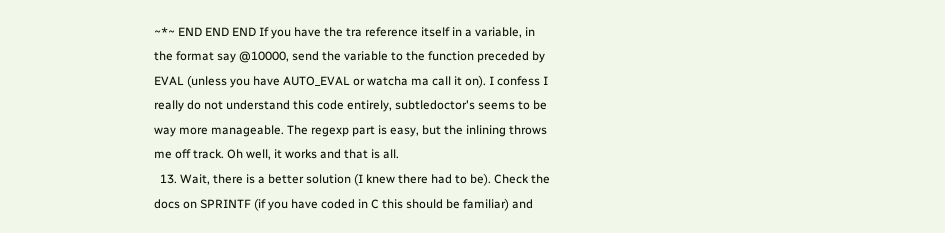~*~ END END END If you have the tra reference itself in a variable, in the format say @10000, send the variable to the function preceded by EVAL (unless you have AUTO_EVAL or watcha ma call it on). I confess I really do not understand this code entirely, subtledoctor's seems to be way more manageable. The regexp part is easy, but the inlining throws me off track. Oh well, it works and that is all.
  13. Wait, there is a better solution (I knew there had to be). Check the docs on SPRINTF (if you have coded in C this should be familiar) and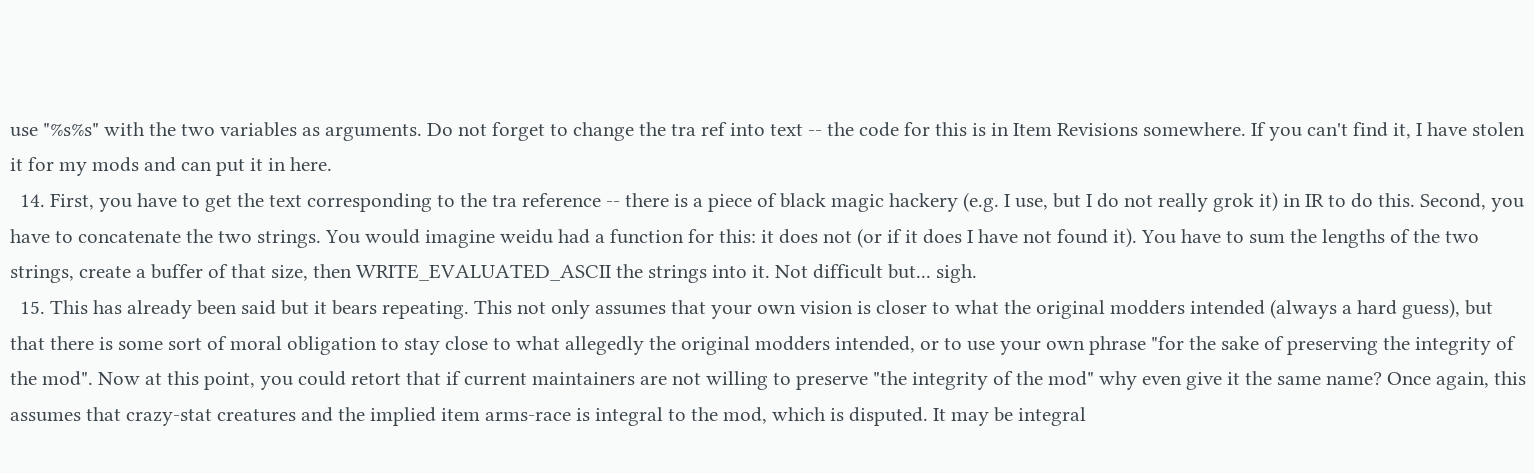use "%s%s" with the two variables as arguments. Do not forget to change the tra ref into text -- the code for this is in Item Revisions somewhere. If you can't find it, I have stolen it for my mods and can put it in here.
  14. First, you have to get the text corresponding to the tra reference -- there is a piece of black magic hackery (e.g. I use, but I do not really grok it) in IR to do this. Second, you have to concatenate the two strings. You would imagine weidu had a function for this: it does not (or if it does I have not found it). You have to sum the lengths of the two strings, create a buffer of that size, then WRITE_EVALUATED_ASCII the strings into it. Not difficult but... sigh.
  15. This has already been said but it bears repeating. This not only assumes that your own vision is closer to what the original modders intended (always a hard guess), but that there is some sort of moral obligation to stay close to what allegedly the original modders intended, or to use your own phrase "for the sake of preserving the integrity of the mod". Now at this point, you could retort that if current maintainers are not willing to preserve "the integrity of the mod" why even give it the same name? Once again, this assumes that crazy-stat creatures and the implied item arms-race is integral to the mod, which is disputed. It may be integral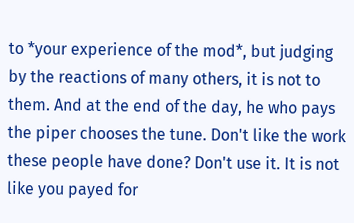to *your experience of the mod*, but judging by the reactions of many others, it is not to them. And at the end of the day, he who pays the piper chooses the tune. Don't like the work these people have done? Don't use it. It is not like you payed for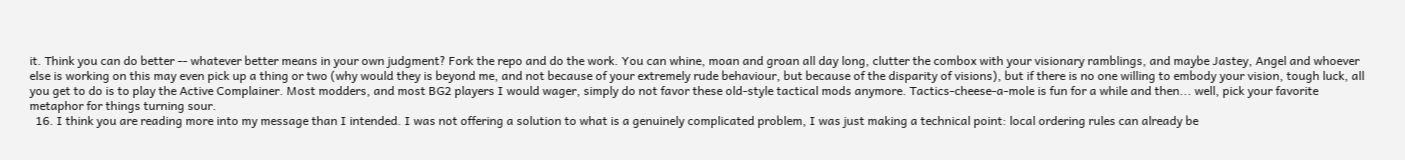it. Think you can do better -- whatever better means in your own judgment? Fork the repo and do the work. You can whine, moan and groan all day long, clutter the combox with your visionary ramblings, and maybe Jastey, Angel and whoever else is working on this may even pick up a thing or two (why would they is beyond me, and not because of your extremely rude behaviour, but because of the disparity of visions), but if there is no one willing to embody your vision, tough luck, all you get to do is to play the Active Complainer. Most modders, and most BG2 players I would wager, simply do not favor these old-style tactical mods anymore. Tactics-cheese-a-mole is fun for a while and then... well, pick your favorite metaphor for things turning sour.
  16. I think you are reading more into my message than I intended. I was not offering a solution to what is a genuinely complicated problem, I was just making a technical point: local ordering rules can already be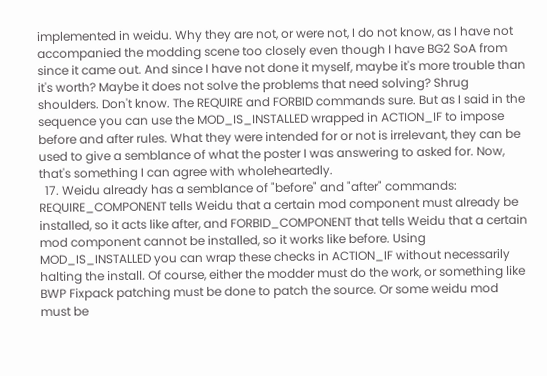implemented in weidu. Why they are not, or were not, I do not know, as I have not accompanied the modding scene too closely even though I have BG2 SoA from since it came out. And since I have not done it myself, maybe it's more trouble than it's worth? Maybe it does not solve the problems that need solving? Shrug shoulders. Don't know. The REQUIRE and FORBID commands sure. But as I said in the sequence you can use the MOD_IS_INSTALLED wrapped in ACTION_IF to impose before and after rules. What they were intended for or not is irrelevant, they can be used to give a semblance of what the poster I was answering to asked for. Now, that's something I can agree with wholeheartedly.
  17. Weidu already has a semblance of "before" and "after" commands: REQUIRE_COMPONENT tells Weidu that a certain mod component must already be installed, so it acts like after, and FORBID_COMPONENT that tells Weidu that a certain mod component cannot be installed, so it works like before. Using MOD_IS_INSTALLED you can wrap these checks in ACTION_IF without necessarily halting the install. Of course, either the modder must do the work, or something like BWP Fixpack patching must be done to patch the source. Or some weidu mod must be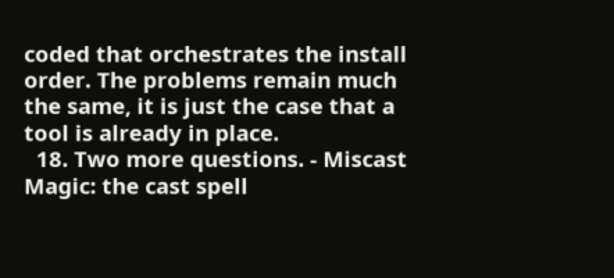coded that orchestrates the install order. The problems remain much the same, it is just the case that a tool is already in place.
  18. Two more questions. - Miscast Magic: the cast spell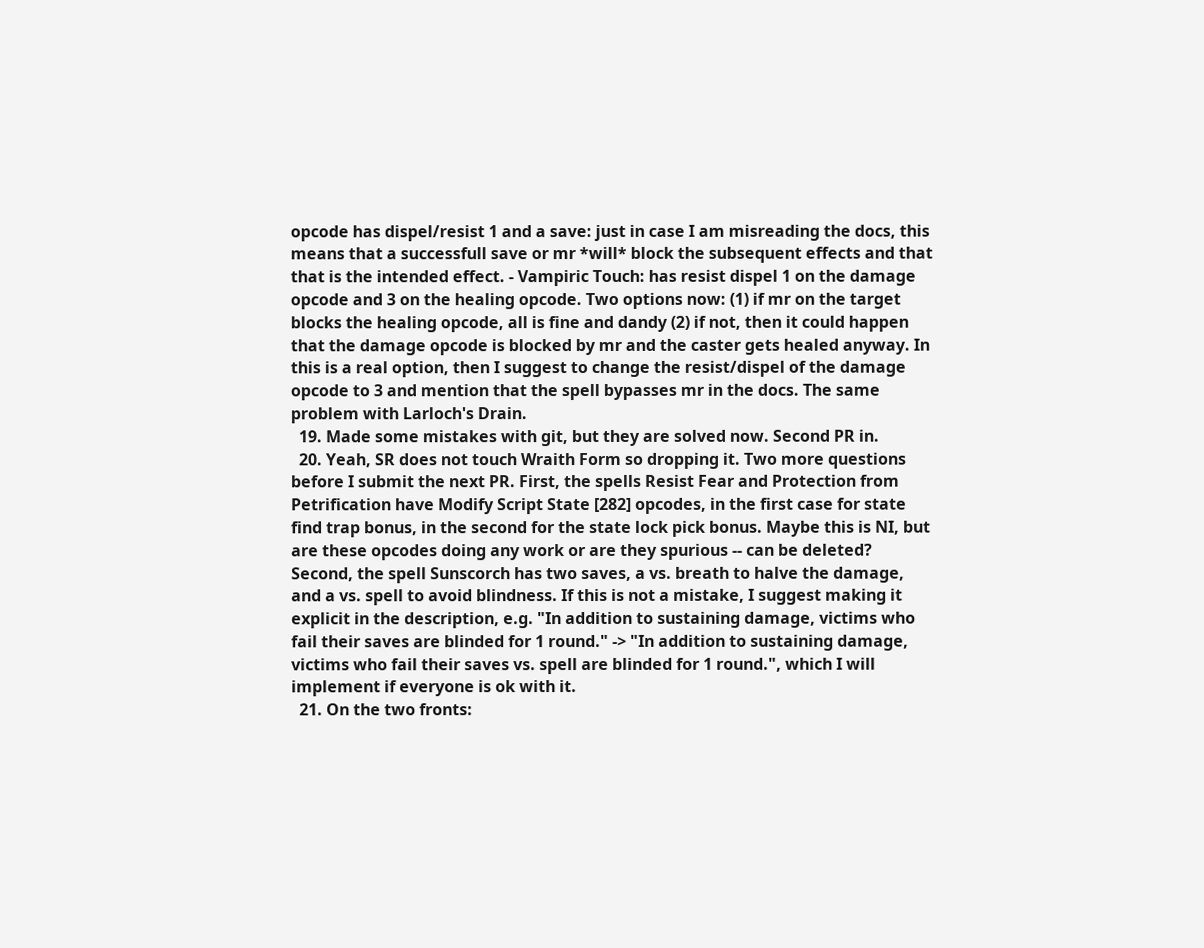opcode has dispel/resist 1 and a save: just in case I am misreading the docs, this means that a successfull save or mr *will* block the subsequent effects and that that is the intended effect. - Vampiric Touch: has resist dispel 1 on the damage opcode and 3 on the healing opcode. Two options now: (1) if mr on the target blocks the healing opcode, all is fine and dandy (2) if not, then it could happen that the damage opcode is blocked by mr and the caster gets healed anyway. In this is a real option, then I suggest to change the resist/dispel of the damage opcode to 3 and mention that the spell bypasses mr in the docs. The same problem with Larloch's Drain.
  19. Made some mistakes with git, but they are solved now. Second PR in.
  20. Yeah, SR does not touch Wraith Form so dropping it. Two more questions before I submit the next PR. First, the spells Resist Fear and Protection from Petrification have Modify Script State [282] opcodes, in the first case for state find trap bonus, in the second for the state lock pick bonus. Maybe this is NI, but are these opcodes doing any work or are they spurious -- can be deleted? Second, the spell Sunscorch has two saves, a vs. breath to halve the damage, and a vs. spell to avoid blindness. If this is not a mistake, I suggest making it explicit in the description, e.g. "In addition to sustaining damage, victims who fail their saves are blinded for 1 round." -> "In addition to sustaining damage, victims who fail their saves vs. spell are blinded for 1 round.", which I will implement if everyone is ok with it.
  21. On the two fronts: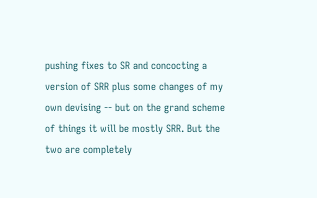pushing fixes to SR and concocting a version of SRR plus some changes of my own devising -- but on the grand scheme of things it will be mostly SRR. But the two are completely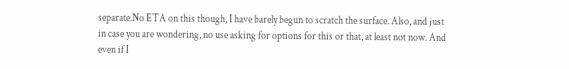separate.No ETA on this though, I have barely begun to scratch the surface. Also, and just in case you are wondering, no use asking for options for this or that, at least not now. And even if I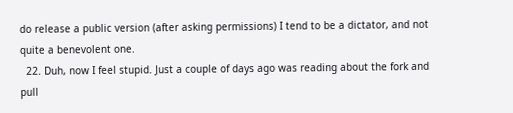do release a public version (after asking permissions) I tend to be a dictator, and not quite a benevolent one.
  22. Duh, now I feel stupid. Just a couple of days ago was reading about the fork and pull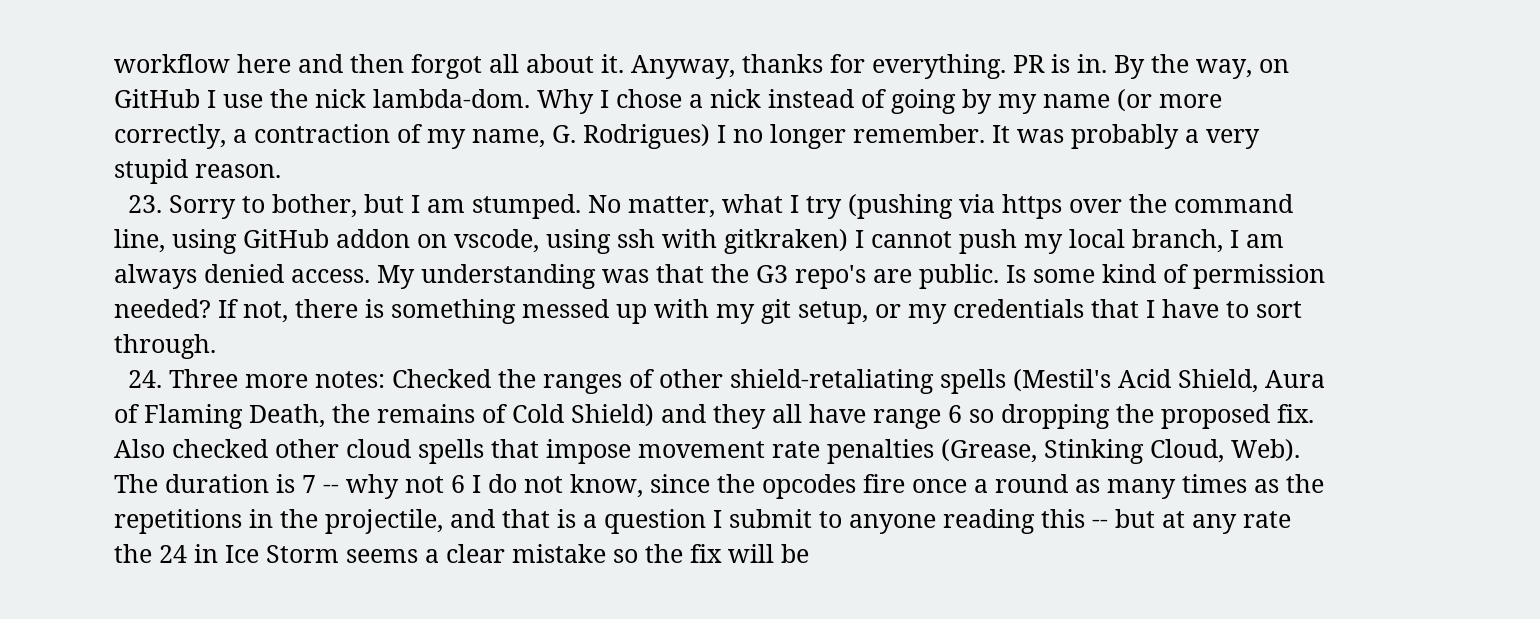workflow here and then forgot all about it. Anyway, thanks for everything. PR is in. By the way, on GitHub I use the nick lambda-dom. Why I chose a nick instead of going by my name (or more correctly, a contraction of my name, G. Rodrigues) I no longer remember. It was probably a very stupid reason.
  23. Sorry to bother, but I am stumped. No matter, what I try (pushing via https over the command line, using GitHub addon on vscode, using ssh with gitkraken) I cannot push my local branch, I am always denied access. My understanding was that the G3 repo's are public. Is some kind of permission needed? If not, there is something messed up with my git setup, or my credentials that I have to sort through.
  24. Three more notes: Checked the ranges of other shield-retaliating spells (Mestil's Acid Shield, Aura of Flaming Death, the remains of Cold Shield) and they all have range 6 so dropping the proposed fix. Also checked other cloud spells that impose movement rate penalties (Grease, Stinking Cloud, Web). The duration is 7 -- why not 6 I do not know, since the opcodes fire once a round as many times as the repetitions in the projectile, and that is a question I submit to anyone reading this -- but at any rate the 24 in Ice Storm seems a clear mistake so the fix will be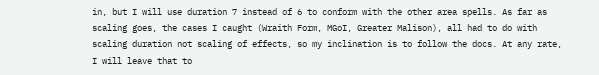in, but I will use duration 7 instead of 6 to conform with the other area spells. As far as scaling goes, the cases I caught (Wraith Form, MGoI, Greater Malison), all had to do with scaling duration not scaling of effects, so my inclination is to follow the docs. At any rate, I will leave that to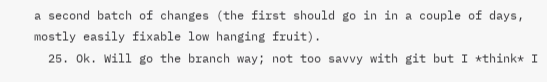a second batch of changes (the first should go in in a couple of days, mostly easily fixable low hanging fruit).
  25. Ok. Will go the branch way; not too savvy with git but I *think* I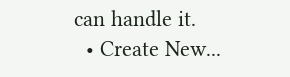can handle it.
  • Create New...